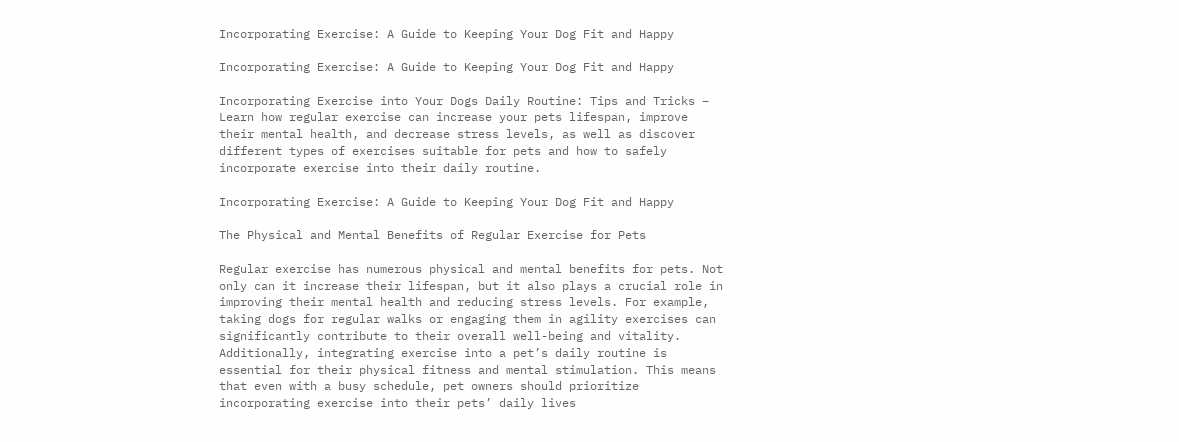Incorporating Exercise: A Guide to Keeping Your Dog Fit and Happy

Incorporating Exercise: A Guide to Keeping Your Dog Fit and Happy

Incorporating Exercise into Your Dogs Daily Routine: Tips and Tricks – Learn how regular exercise can increase your pets lifespan, improve their mental health, and decrease stress levels, as well as discover different types of exercises suitable for pets and how to safely incorporate exercise into their daily routine.

Incorporating Exercise: A Guide to Keeping Your Dog Fit and Happy

The Physical and Mental Benefits of Regular Exercise for Pets

Regular exercise has numerous physical and mental benefits for pets. Not only can it increase their lifespan, but it also plays a crucial role in improving their mental health and reducing stress levels. For example, taking dogs for regular walks or engaging them in agility exercises can significantly contribute to their overall well-being and vitality. Additionally, integrating exercise into a pet’s daily routine is essential for their physical fitness and mental stimulation. This means that even with a busy schedule, pet owners should prioritize incorporating exercise into their pets’ daily lives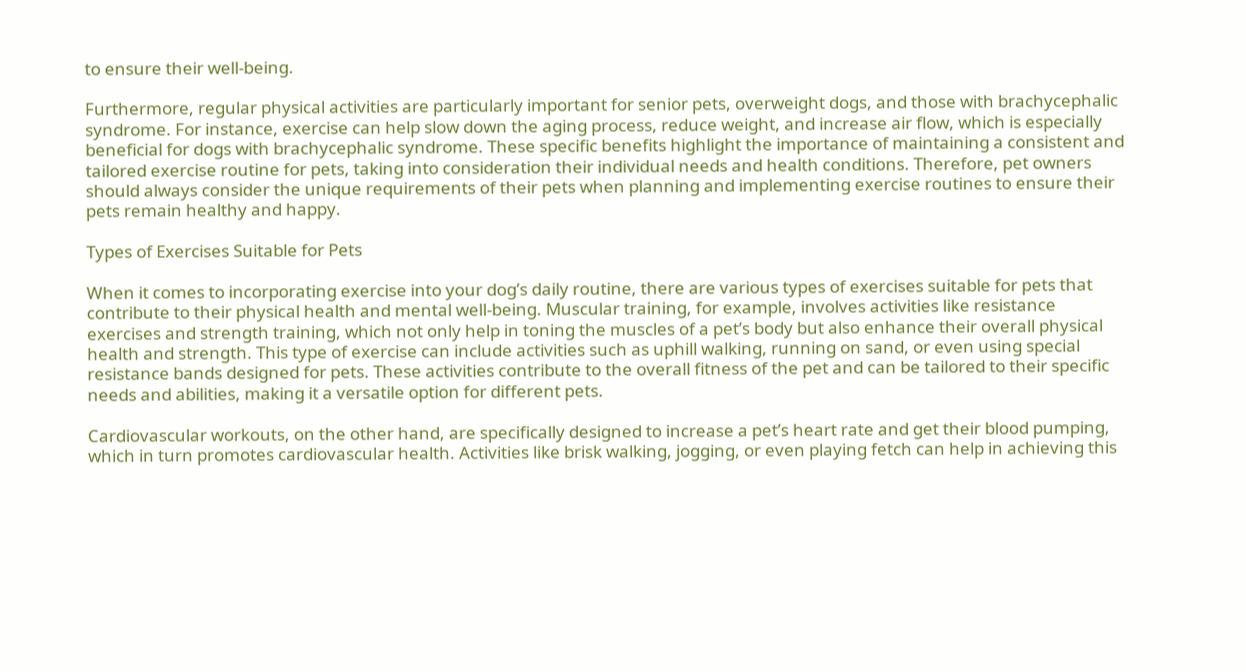to ensure their well-being.

Furthermore, regular physical activities are particularly important for senior pets, overweight dogs, and those with brachycephalic syndrome. For instance, exercise can help slow down the aging process, reduce weight, and increase air flow, which is especially beneficial for dogs with brachycephalic syndrome. These specific benefits highlight the importance of maintaining a consistent and tailored exercise routine for pets, taking into consideration their individual needs and health conditions. Therefore, pet owners should always consider the unique requirements of their pets when planning and implementing exercise routines to ensure their pets remain healthy and happy.

Types of Exercises Suitable for Pets

When it comes to incorporating exercise into your dog’s daily routine, there are various types of exercises suitable for pets that contribute to their physical health and mental well-being. Muscular training, for example, involves activities like resistance exercises and strength training, which not only help in toning the muscles of a pet’s body but also enhance their overall physical health and strength. This type of exercise can include activities such as uphill walking, running on sand, or even using special resistance bands designed for pets. These activities contribute to the overall fitness of the pet and can be tailored to their specific needs and abilities, making it a versatile option for different pets.

Cardiovascular workouts, on the other hand, are specifically designed to increase a pet’s heart rate and get their blood pumping, which in turn promotes cardiovascular health. Activities like brisk walking, jogging, or even playing fetch can help in achieving this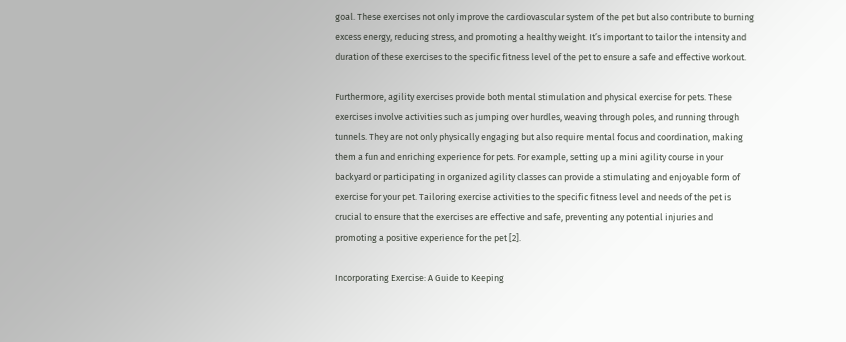goal. These exercises not only improve the cardiovascular system of the pet but also contribute to burning excess energy, reducing stress, and promoting a healthy weight. It’s important to tailor the intensity and duration of these exercises to the specific fitness level of the pet to ensure a safe and effective workout.

Furthermore, agility exercises provide both mental stimulation and physical exercise for pets. These exercises involve activities such as jumping over hurdles, weaving through poles, and running through tunnels. They are not only physically engaging but also require mental focus and coordination, making them a fun and enriching experience for pets. For example, setting up a mini agility course in your backyard or participating in organized agility classes can provide a stimulating and enjoyable form of exercise for your pet. Tailoring exercise activities to the specific fitness level and needs of the pet is crucial to ensure that the exercises are effective and safe, preventing any potential injuries and promoting a positive experience for the pet [2].

Incorporating Exercise: A Guide to Keeping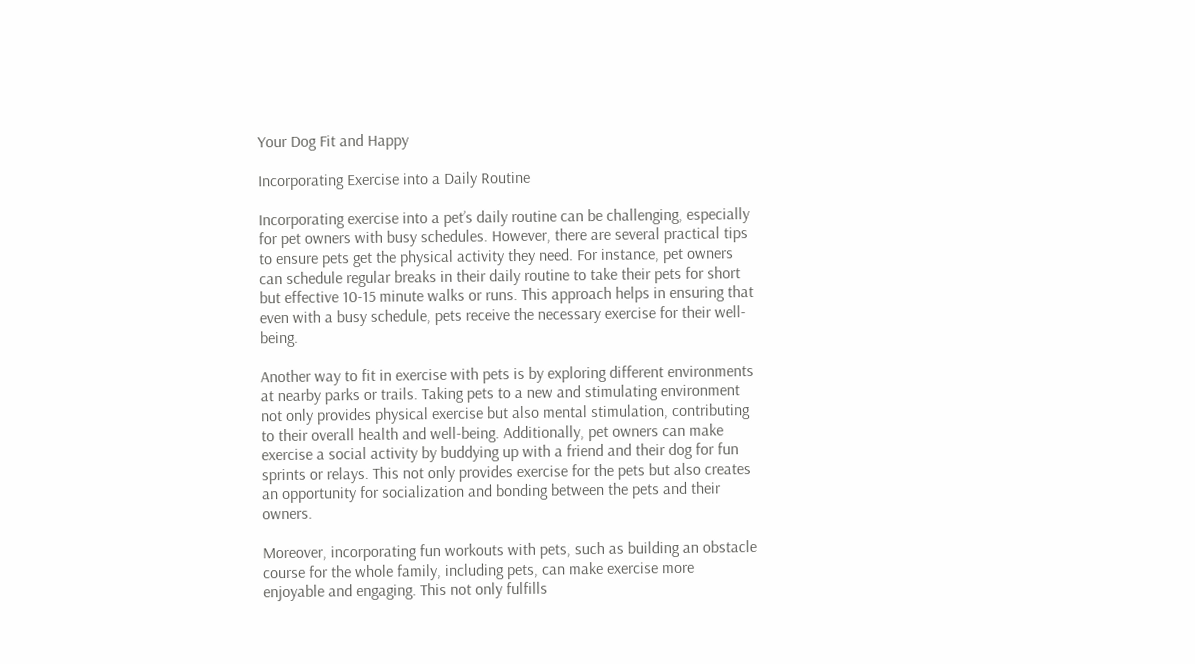Your Dog Fit and Happy

Incorporating Exercise into a Daily Routine

Incorporating exercise into a pet’s daily routine can be challenging, especially for pet owners with busy schedules. However, there are several practical tips to ensure pets get the physical activity they need. For instance, pet owners can schedule regular breaks in their daily routine to take their pets for short but effective 10-15 minute walks or runs. This approach helps in ensuring that even with a busy schedule, pets receive the necessary exercise for their well-being.

Another way to fit in exercise with pets is by exploring different environments at nearby parks or trails. Taking pets to a new and stimulating environment not only provides physical exercise but also mental stimulation, contributing to their overall health and well-being. Additionally, pet owners can make exercise a social activity by buddying up with a friend and their dog for fun sprints or relays. This not only provides exercise for the pets but also creates an opportunity for socialization and bonding between the pets and their owners.

Moreover, incorporating fun workouts with pets, such as building an obstacle course for the whole family, including pets, can make exercise more enjoyable and engaging. This not only fulfills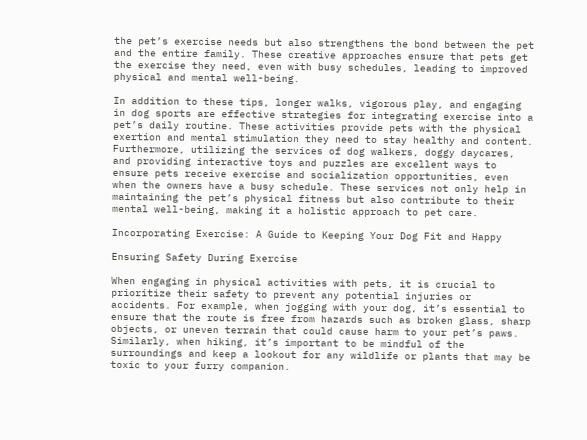the pet’s exercise needs but also strengthens the bond between the pet and the entire family. These creative approaches ensure that pets get the exercise they need, even with busy schedules, leading to improved physical and mental well-being.

In addition to these tips, longer walks, vigorous play, and engaging in dog sports are effective strategies for integrating exercise into a pet’s daily routine. These activities provide pets with the physical exertion and mental stimulation they need to stay healthy and content. Furthermore, utilizing the services of dog walkers, doggy daycares, and providing interactive toys and puzzles are excellent ways to ensure pets receive exercise and socialization opportunities, even when the owners have a busy schedule. These services not only help in maintaining the pet’s physical fitness but also contribute to their mental well-being, making it a holistic approach to pet care.

Incorporating Exercise: A Guide to Keeping Your Dog Fit and Happy

Ensuring Safety During Exercise

When engaging in physical activities with pets, it is crucial to prioritize their safety to prevent any potential injuries or accidents. For example, when jogging with your dog, it’s essential to ensure that the route is free from hazards such as broken glass, sharp objects, or uneven terrain that could cause harm to your pet’s paws. Similarly, when hiking, it’s important to be mindful of the surroundings and keep a lookout for any wildlife or plants that may be toxic to your furry companion.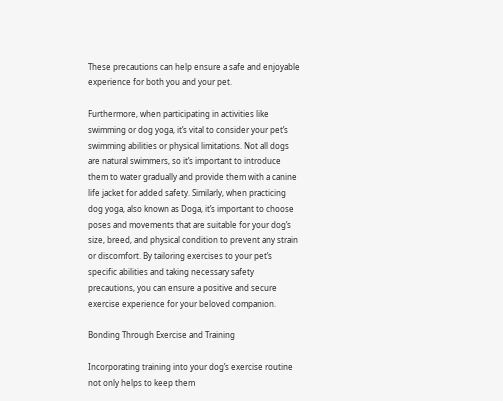These precautions can help ensure a safe and enjoyable experience for both you and your pet.

Furthermore, when participating in activities like swimming or dog yoga, it’s vital to consider your pet’s swimming abilities or physical limitations. Not all dogs are natural swimmers, so it’s important to introduce them to water gradually and provide them with a canine life jacket for added safety. Similarly, when practicing dog yoga, also known as Doga, it’s important to choose poses and movements that are suitable for your dog’s size, breed, and physical condition to prevent any strain or discomfort. By tailoring exercises to your pet’s specific abilities and taking necessary safety precautions, you can ensure a positive and secure exercise experience for your beloved companion.

Bonding Through Exercise and Training

Incorporating training into your dog’s exercise routine not only helps to keep them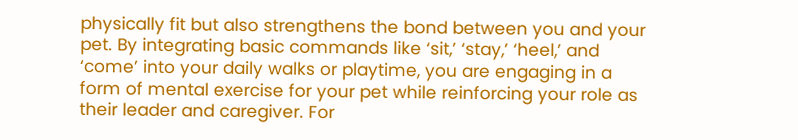physically fit but also strengthens the bond between you and your pet. By integrating basic commands like ‘sit,’ ‘stay,’ ‘heel,’ and ‘come’ into your daily walks or playtime, you are engaging in a form of mental exercise for your pet while reinforcing your role as their leader and caregiver. For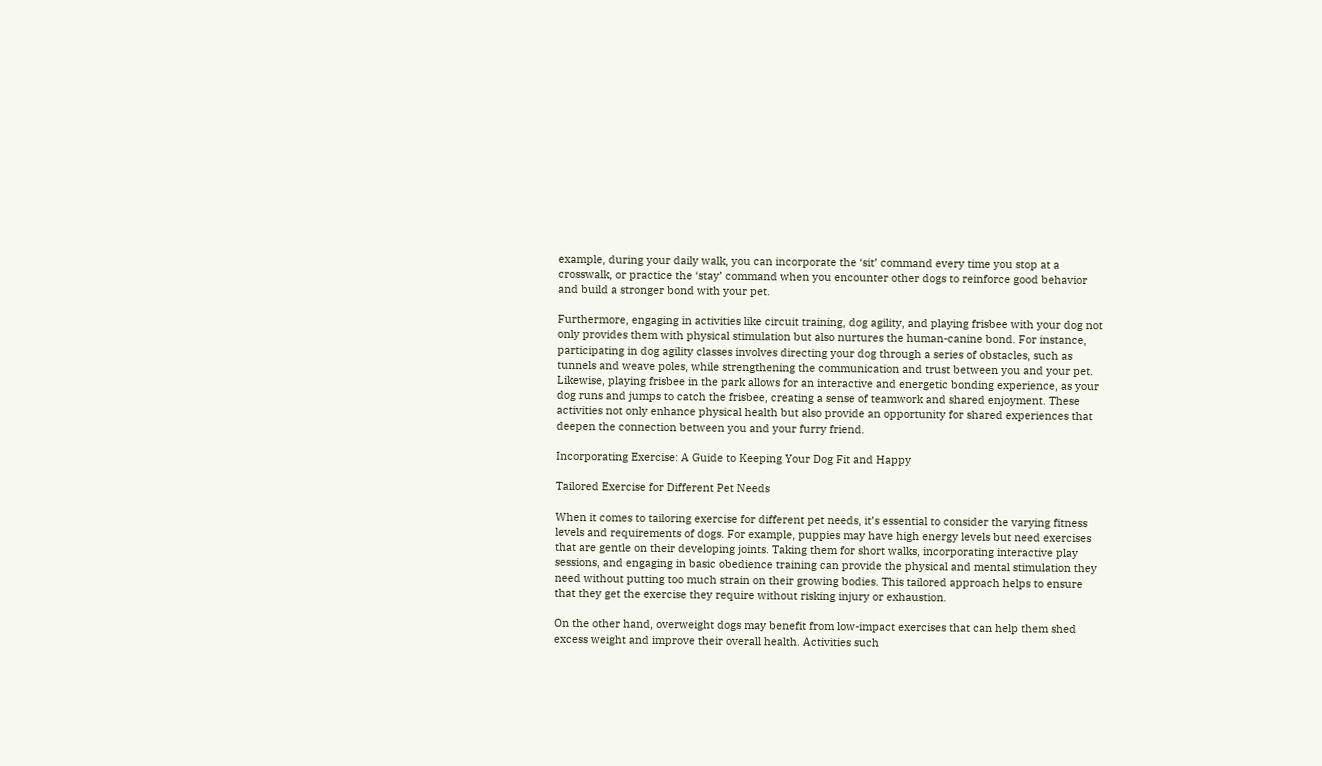example, during your daily walk, you can incorporate the ‘sit’ command every time you stop at a crosswalk, or practice the ‘stay’ command when you encounter other dogs to reinforce good behavior and build a stronger bond with your pet.

Furthermore, engaging in activities like circuit training, dog agility, and playing frisbee with your dog not only provides them with physical stimulation but also nurtures the human-canine bond. For instance, participating in dog agility classes involves directing your dog through a series of obstacles, such as tunnels and weave poles, while strengthening the communication and trust between you and your pet. Likewise, playing frisbee in the park allows for an interactive and energetic bonding experience, as your dog runs and jumps to catch the frisbee, creating a sense of teamwork and shared enjoyment. These activities not only enhance physical health but also provide an opportunity for shared experiences that deepen the connection between you and your furry friend.

Incorporating Exercise: A Guide to Keeping Your Dog Fit and Happy

Tailored Exercise for Different Pet Needs

When it comes to tailoring exercise for different pet needs, it’s essential to consider the varying fitness levels and requirements of dogs. For example, puppies may have high energy levels but need exercises that are gentle on their developing joints. Taking them for short walks, incorporating interactive play sessions, and engaging in basic obedience training can provide the physical and mental stimulation they need without putting too much strain on their growing bodies. This tailored approach helps to ensure that they get the exercise they require without risking injury or exhaustion.

On the other hand, overweight dogs may benefit from low-impact exercises that can help them shed excess weight and improve their overall health. Activities such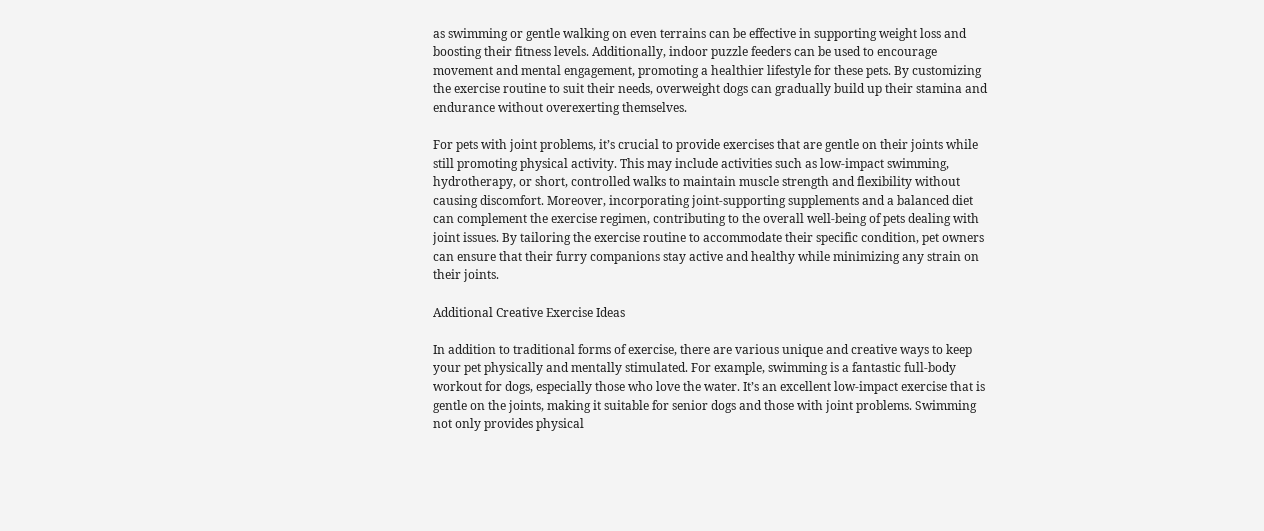as swimming or gentle walking on even terrains can be effective in supporting weight loss and boosting their fitness levels. Additionally, indoor puzzle feeders can be used to encourage movement and mental engagement, promoting a healthier lifestyle for these pets. By customizing the exercise routine to suit their needs, overweight dogs can gradually build up their stamina and endurance without overexerting themselves.

For pets with joint problems, it’s crucial to provide exercises that are gentle on their joints while still promoting physical activity. This may include activities such as low-impact swimming, hydrotherapy, or short, controlled walks to maintain muscle strength and flexibility without causing discomfort. Moreover, incorporating joint-supporting supplements and a balanced diet can complement the exercise regimen, contributing to the overall well-being of pets dealing with joint issues. By tailoring the exercise routine to accommodate their specific condition, pet owners can ensure that their furry companions stay active and healthy while minimizing any strain on their joints.

Additional Creative Exercise Ideas

In addition to traditional forms of exercise, there are various unique and creative ways to keep your pet physically and mentally stimulated. For example, swimming is a fantastic full-body workout for dogs, especially those who love the water. It’s an excellent low-impact exercise that is gentle on the joints, making it suitable for senior dogs and those with joint problems. Swimming not only provides physical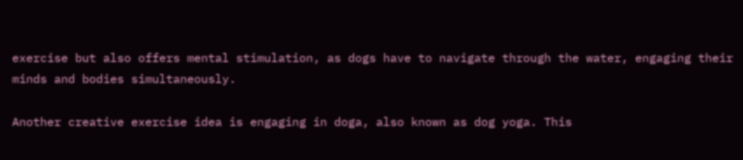exercise but also offers mental stimulation, as dogs have to navigate through the water, engaging their minds and bodies simultaneously.

Another creative exercise idea is engaging in doga, also known as dog yoga. This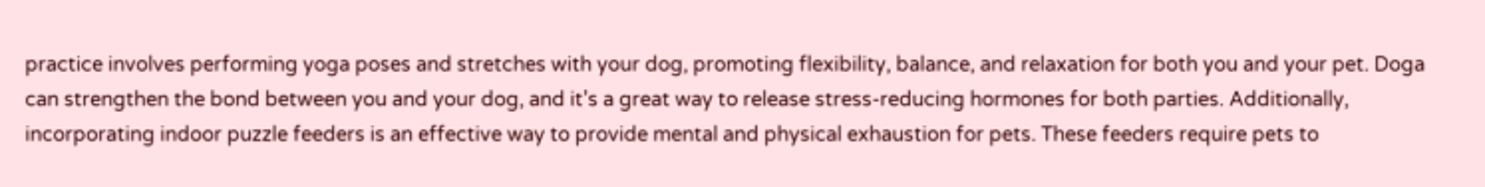practice involves performing yoga poses and stretches with your dog, promoting flexibility, balance, and relaxation for both you and your pet. Doga can strengthen the bond between you and your dog, and it’s a great way to release stress-reducing hormones for both parties. Additionally, incorporating indoor puzzle feeders is an effective way to provide mental and physical exhaustion for pets. These feeders require pets to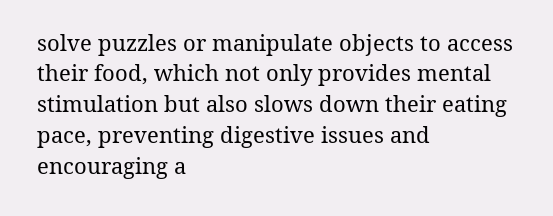solve puzzles or manipulate objects to access their food, which not only provides mental stimulation but also slows down their eating pace, preventing digestive issues and encouraging a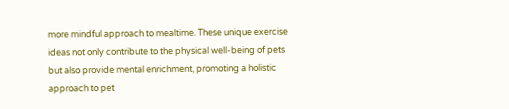more mindful approach to mealtime. These unique exercise ideas not only contribute to the physical well-being of pets but also provide mental enrichment, promoting a holistic approach to pet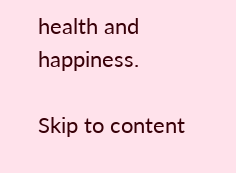health and happiness.

Skip to content